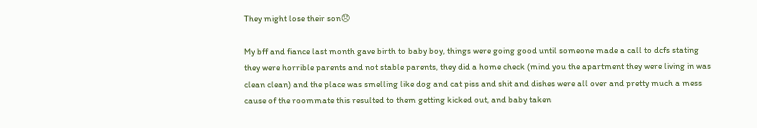They might lose their son😞

My bff and fiance last month gave birth to baby boy, things were going good until someone made a call to dcfs stating they were horrible parents and not stable parents, they did a home check (mind you the apartment they were living in was clean clean) and the place was smelling like dog and cat piss and shit and dishes were all over and pretty much a mess cause of the roommate this resulted to them getting kicked out, and baby taken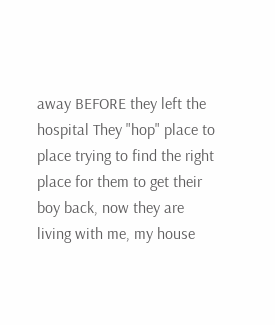away BEFORE they left the hospital They "hop" place to place trying to find the right place for them to get their boy back, now they are living with me, my house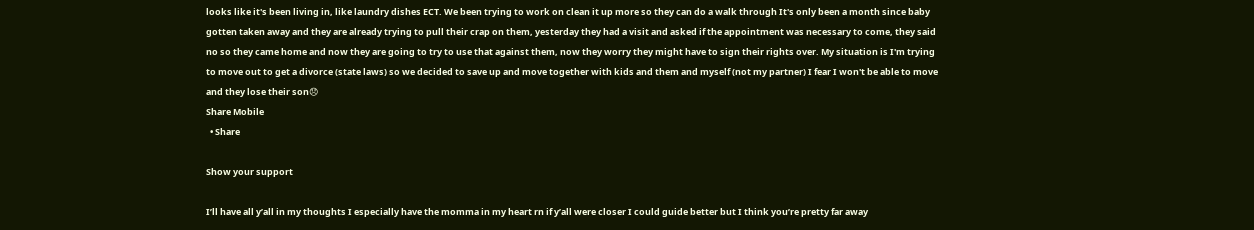looks like it's been living in, like laundry dishes ECT. We been trying to work on clean it up more so they can do a walk through It's only been a month since baby gotten taken away and they are already trying to pull their crap on them, yesterday they had a visit and asked if the appointment was necessary to come, they said no so they came home and now they are going to try to use that against them, now they worry they might have to sign their rights over. My situation is I'm trying to move out to get a divorce (state laws) so we decided to save up and move together with kids and them and myself (not my partner) I fear I won't be able to move and they lose their son😞
Share Mobile
  • Share

Show your support

I’ll have all y’all in my thoughts I especially have the momma in my heart rn if y’all were closer I could guide better but I think you’re pretty far away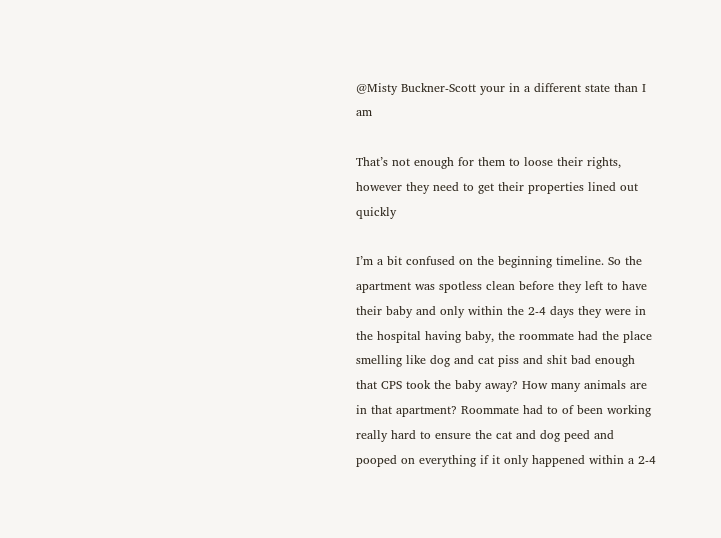@Misty Buckner-Scott your in a different state than I am

That’s not enough for them to loose their rights, however they need to get their properties lined out quickly

I’m a bit confused on the beginning timeline. So the apartment was spotless clean before they left to have their baby and only within the 2-4 days they were in the hospital having baby, the roommate had the place smelling like dog and cat piss and shit bad enough that CPS took the baby away? How many animals are in that apartment? Roommate had to of been working really hard to ensure the cat and dog peed and pooped on everything if it only happened within a 2-4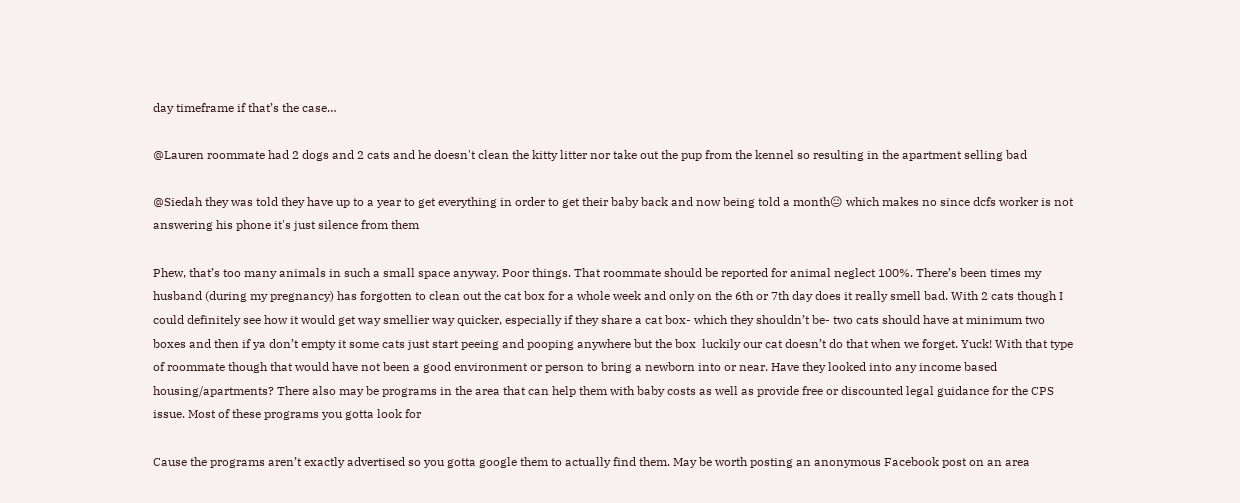day timeframe if that’s the case…

@Lauren roommate had 2 dogs and 2 cats and he doesn't clean the kitty litter nor take out the pup from the kennel so resulting in the apartment selling bad

@Siedah they was told they have up to a year to get everything in order to get their baby back and now being told a month😐 which makes no since dcfs worker is not answering his phone it's just silence from them

Phew, that’s too many animals in such a small space anyway. Poor things. That roommate should be reported for animal neglect 100%. There’s been times my husband (during my pregnancy) has forgotten to clean out the cat box for a whole week and only on the 6th or 7th day does it really smell bad. With 2 cats though I could definitely see how it would get way smellier way quicker, especially if they share a cat box- which they shouldn’t be- two cats should have at minimum two boxes and then if ya don’t empty it some cats just start peeing and pooping anywhere but the box  luckily our cat doesn’t do that when we forget. Yuck! With that type of roommate though that would have not been a good environment or person to bring a newborn into or near. Have they looked into any income based housing/apartments? There also may be programs in the area that can help them with baby costs as well as provide free or discounted legal guidance for the CPS issue. Most of these programs you gotta look for

Cause the programs aren’t exactly advertised so you gotta google them to actually find them. May be worth posting an anonymous Facebook post on an area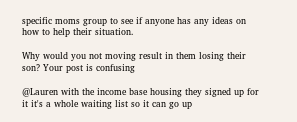specific moms group to see if anyone has any ideas on how to help their situation.

Why would you not moving result in them losing their son? Your post is confusing

@Lauren with the income base housing they signed up for it it's a whole waiting list so it can go up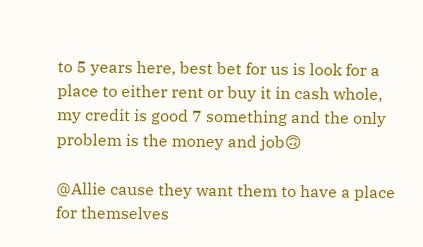to 5 years here, best bet for us is look for a place to either rent or buy it in cash whole, my credit is good 7 something and the only problem is the money and job🙃

@Allie cause they want them to have a place for themselves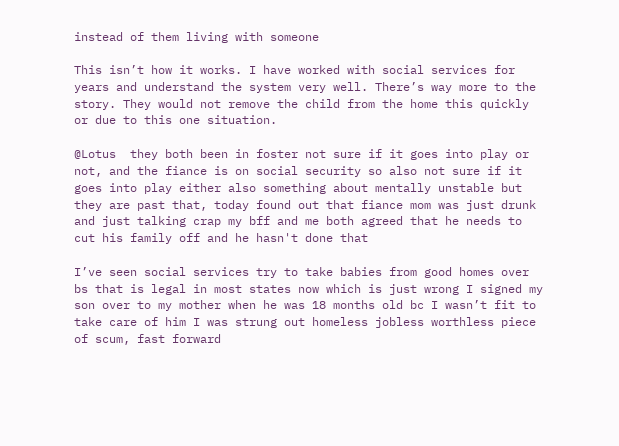instead of them living with someone

This isn’t how it works. I have worked with social services for years and understand the system very well. There’s way more to the story. They would not remove the child from the home this quickly or due to this one situation.

@Lotus  they both been in foster not sure if it goes into play or not, and the fiance is on social security so also not sure if it goes into play either also something about mentally unstable but they are past that, today found out that fiance mom was just drunk and just talking crap my bff and me both agreed that he needs to cut his family off and he hasn't done that

I’ve seen social services try to take babies from good homes over bs that is legal in most states now which is just wrong I signed my son over to my mother when he was 18 months old bc I wasn’t fit to take care of him I was strung out homeless jobless worthless piece of scum, fast forward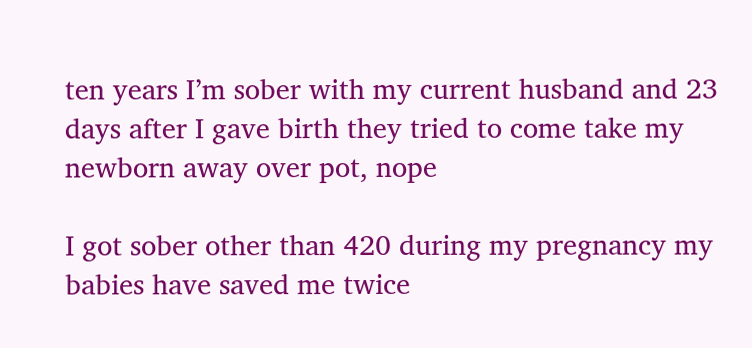ten years I’m sober with my current husband and 23 days after I gave birth they tried to come take my newborn away over pot, nope

I got sober other than 420 during my pregnancy my babies have saved me twice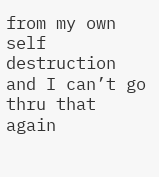from my own self destruction and I can’t go thru that again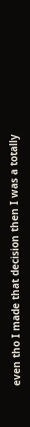even tho I made that decision then I was a totally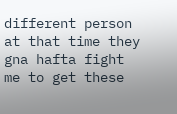different person at that time they gna hafta fight me to get these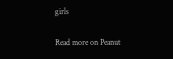girls

Read more on Peanut